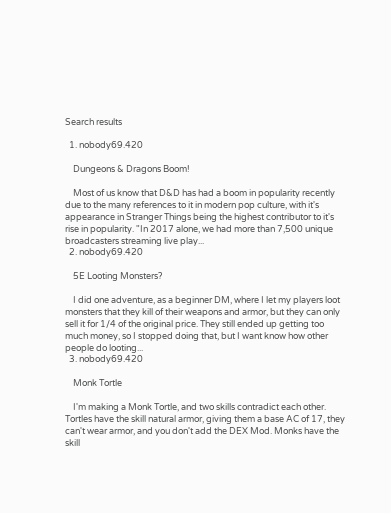Search results

  1. nobody69.420

    Dungeons & Dragons Boom!

    Most of us know that D&D has had a boom in popularity recently due to the many references to it in modern pop culture, with it's appearance in Stranger Things being the highest contributor to it's rise in popularity. "In 2017 alone, we had more than 7,500 unique broadcasters streaming live play...
  2. nobody69.420

    5E Looting Monsters?

    I did one adventure, as a beginner DM, where I let my players loot monsters that they kill of their weapons and armor, but they can only sell it for 1/4 of the original price. They still ended up getting too much money, so I stopped doing that, but I want know how other people do looting...
  3. nobody69.420

    Monk Tortle

    I'm making a Monk Tortle, and two skills contradict each other. Tortles have the skill natural armor, giving them a base AC of 17, they can't wear armor, and you don't add the DEX Mod. Monks have the skill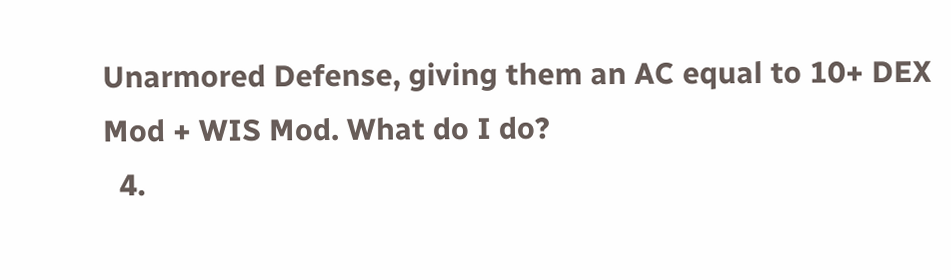Unarmored Defense, giving them an AC equal to 10+ DEX Mod + WIS Mod. What do I do?
  4.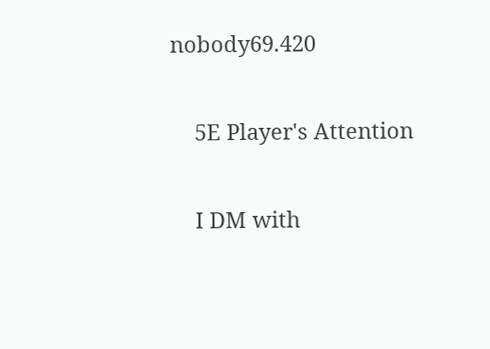nobody69.420

    5E Player's Attention

    I DM with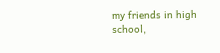my friends in high school,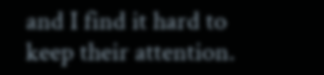and I find it hard to keep their attention.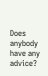Does anybody have any advice?